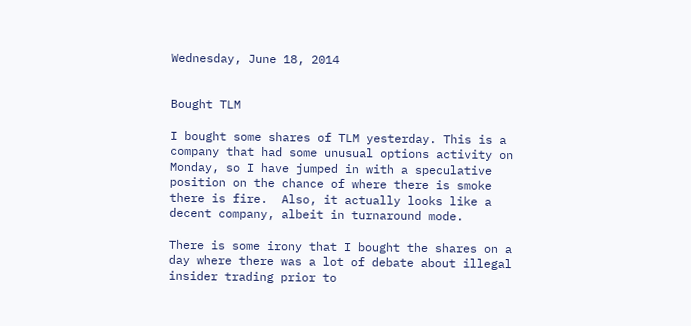Wednesday, June 18, 2014


Bought TLM

I bought some shares of TLM yesterday. This is a company that had some unusual options activity on Monday, so I have jumped in with a speculative position on the chance of where there is smoke there is fire.  Also, it actually looks like a decent company, albeit in turnaround mode.

There is some irony that I bought the shares on a day where there was a lot of debate about illegal insider trading prior to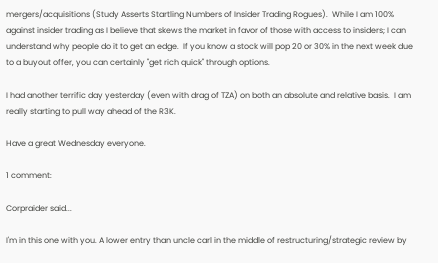mergers/acquisitions (Study Asserts Startling Numbers of Insider Trading Rogues).  While I am 100% against insider trading as I believe that skews the market in favor of those with access to insiders; I can understand why people do it to get an edge.  If you know a stock will pop 20 or 30% in the next week due to a buyout offer, you can certainly "get rich quick" through options.

I had another terrific day yesterday (even with drag of TZA) on both an absolute and relative basis.  I am really starting to pull way ahead of the R3K.

Have a great Wednesday everyone.

1 comment:

Corpraider said...

I'm in this one with you. A lower entry than uncle carl in the middle of restructuring/strategic review by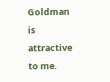Goldman is attractive to me.